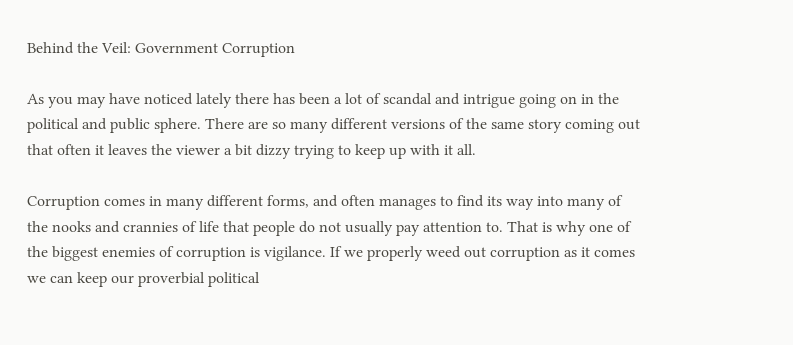Behind the Veil: Government Corruption

As you may have noticed lately there has been a lot of scandal and intrigue going on in the political and public sphere. There are so many different versions of the same story coming out that often it leaves the viewer a bit dizzy trying to keep up with it all.

Corruption comes in many different forms, and often manages to find its way into many of the nooks and crannies of life that people do not usually pay attention to. That is why one of the biggest enemies of corruption is vigilance. If we properly weed out corruption as it comes we can keep our proverbial political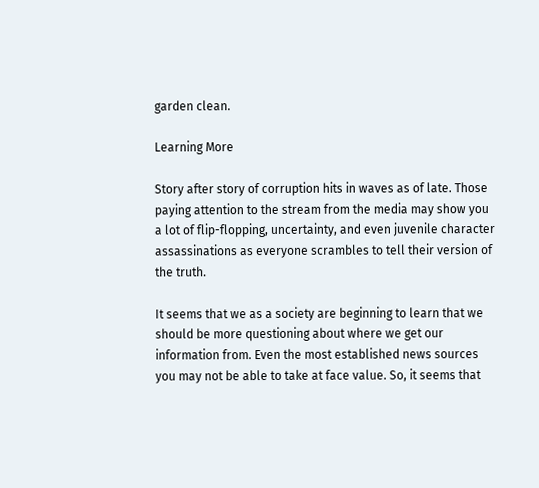garden clean.

Learning More

Story after story of corruption hits in waves as of late. Those paying attention to the stream from the media may show you a lot of flip-flopping, uncertainty, and even juvenile character assassinations as everyone scrambles to tell their version of the truth.

It seems that we as a society are beginning to learn that we should be more questioning about where we get our information from. Even the most established news sources you may not be able to take at face value. So, it seems that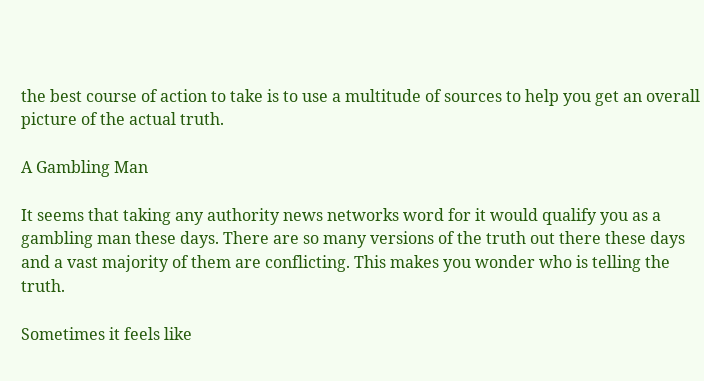the best course of action to take is to use a multitude of sources to help you get an overall picture of the actual truth.

A Gambling Man

It seems that taking any authority news networks word for it would qualify you as a gambling man these days. There are so many versions of the truth out there these days and a vast majority of them are conflicting. This makes you wonder who is telling the truth.

Sometimes it feels like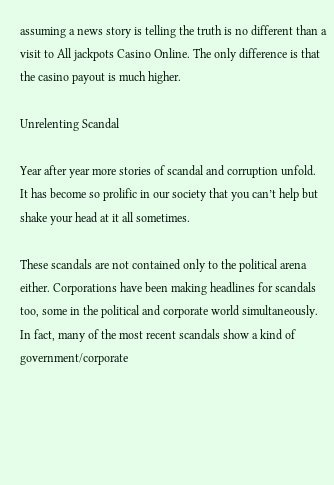assuming a news story is telling the truth is no different than a visit to All jackpots Casino Online. The only difference is that the casino payout is much higher.

Unrelenting Scandal

Year after year more stories of scandal and corruption unfold. It has become so prolific in our society that you can’t help but shake your head at it all sometimes.

These scandals are not contained only to the political arena either. Corporations have been making headlines for scandals too, some in the political and corporate world simultaneously. In fact, many of the most recent scandals show a kind of government/corporate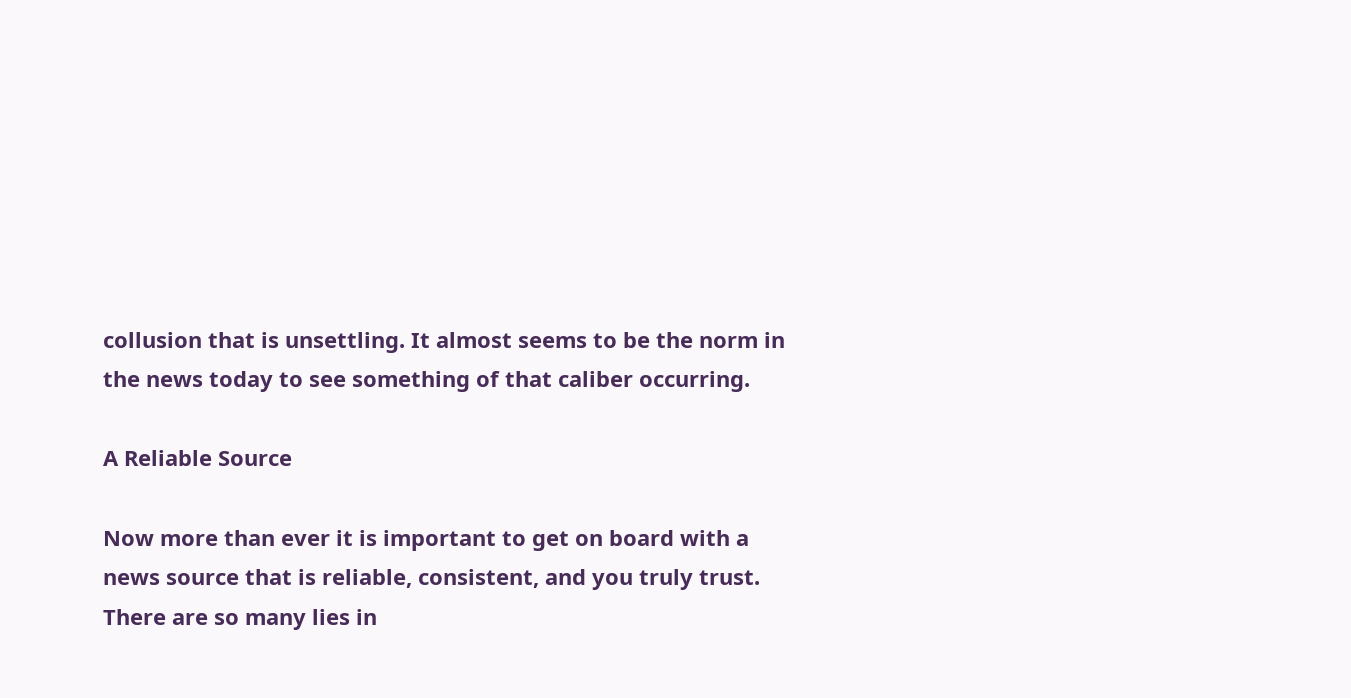collusion that is unsettling. It almost seems to be the norm in the news today to see something of that caliber occurring.

A Reliable Source

Now more than ever it is important to get on board with a news source that is reliable, consistent, and you truly trust. There are so many lies in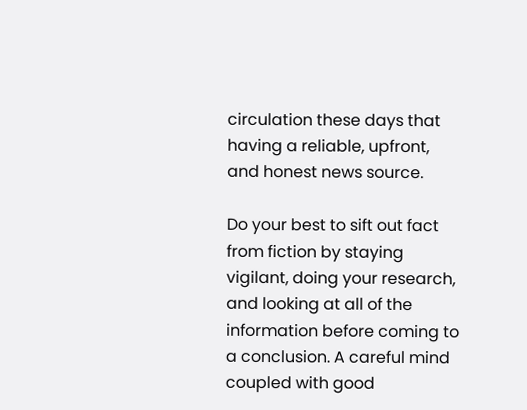circulation these days that having a reliable, upfront, and honest news source.

Do your best to sift out fact from fiction by staying vigilant, doing your research, and looking at all of the information before coming to a conclusion. A careful mind coupled with good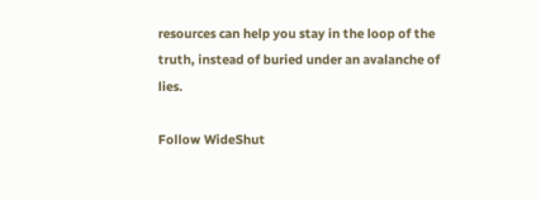resources can help you stay in the loop of the truth, instead of buried under an avalanche of lies.

Follow WideShut